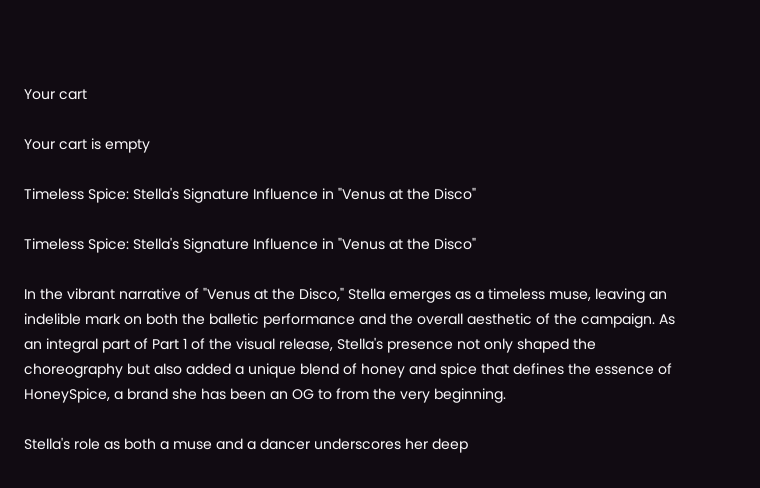Your cart

Your cart is empty

Timeless Spice: Stella's Signature Influence in "Venus at the Disco"

Timeless Spice: Stella's Signature Influence in "Venus at the Disco"

In the vibrant narrative of "Venus at the Disco," Stella emerges as a timeless muse, leaving an indelible mark on both the balletic performance and the overall aesthetic of the campaign. As an integral part of Part 1 of the visual release, Stella's presence not only shaped the choreography but also added a unique blend of honey and spice that defines the essence of HoneySpice, a brand she has been an OG to from the very beginning.

Stella's role as both a muse and a dancer underscores her deep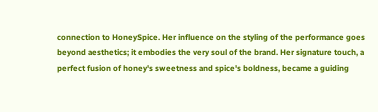connection to HoneySpice. Her influence on the styling of the performance goes beyond aesthetics; it embodies the very soul of the brand. Her signature touch, a perfect fusion of honey's sweetness and spice's boldness, became a guiding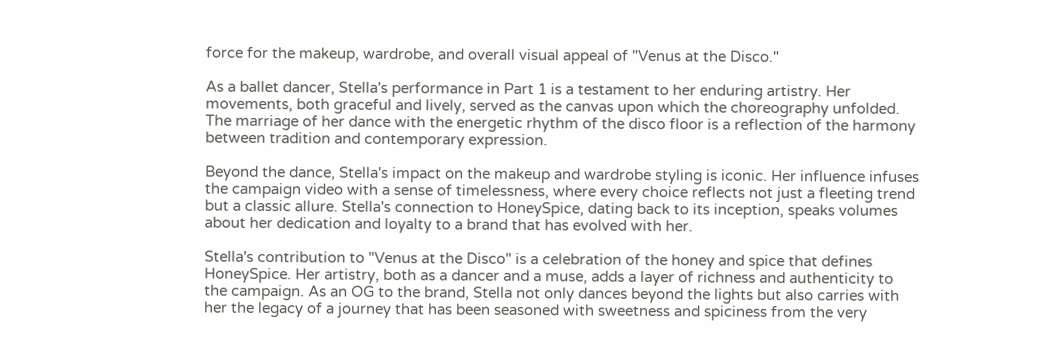force for the makeup, wardrobe, and overall visual appeal of "Venus at the Disco."

As a ballet dancer, Stella's performance in Part 1 is a testament to her enduring artistry. Her movements, both graceful and lively, served as the canvas upon which the choreography unfolded. The marriage of her dance with the energetic rhythm of the disco floor is a reflection of the harmony between tradition and contemporary expression.

Beyond the dance, Stella's impact on the makeup and wardrobe styling is iconic. Her influence infuses the campaign video with a sense of timelessness, where every choice reflects not just a fleeting trend but a classic allure. Stella's connection to HoneySpice, dating back to its inception, speaks volumes about her dedication and loyalty to a brand that has evolved with her.

Stella's contribution to "Venus at the Disco" is a celebration of the honey and spice that defines HoneySpice. Her artistry, both as a dancer and a muse, adds a layer of richness and authenticity to the campaign. As an OG to the brand, Stella not only dances beyond the lights but also carries with her the legacy of a journey that has been seasoned with sweetness and spiciness from the very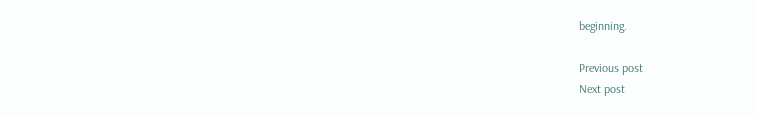beginning.

Previous post
Next post